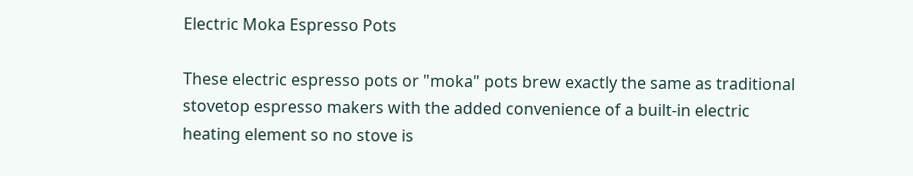Electric Moka Espresso Pots

These electric espresso pots or "moka" pots brew exactly the same as traditional stovetop espresso makers with the added convenience of a built-in electric heating element so no stove is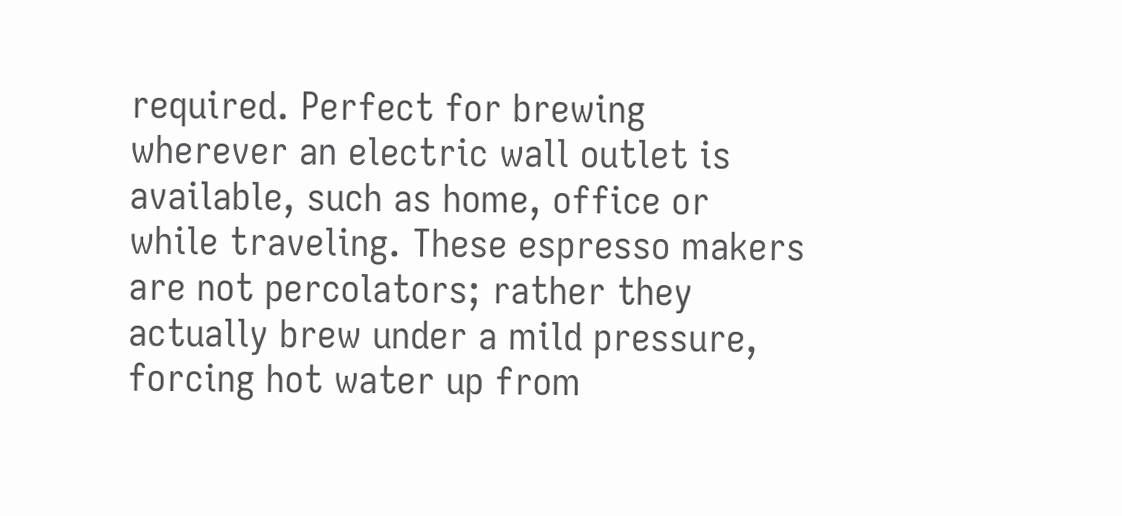required. Perfect for brewing wherever an electric wall outlet is available, such as home, office or while traveling. These espresso makers are not percolators; rather they actually brew under a mild pressure, forcing hot water up from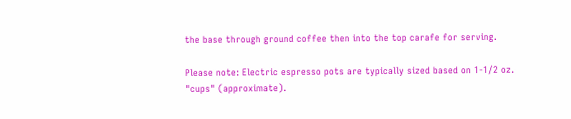the base through ground coffee then into the top carafe for serving.

Please note: Electric espresso pots are typically sized based on 1-1/2 oz. "cups" (approximate).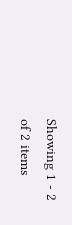Showing 1 - 2 of 2 items